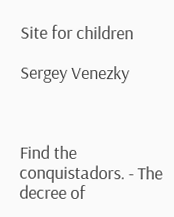Site for children

Sergey Venezky



Find the conquistadors. - The decree of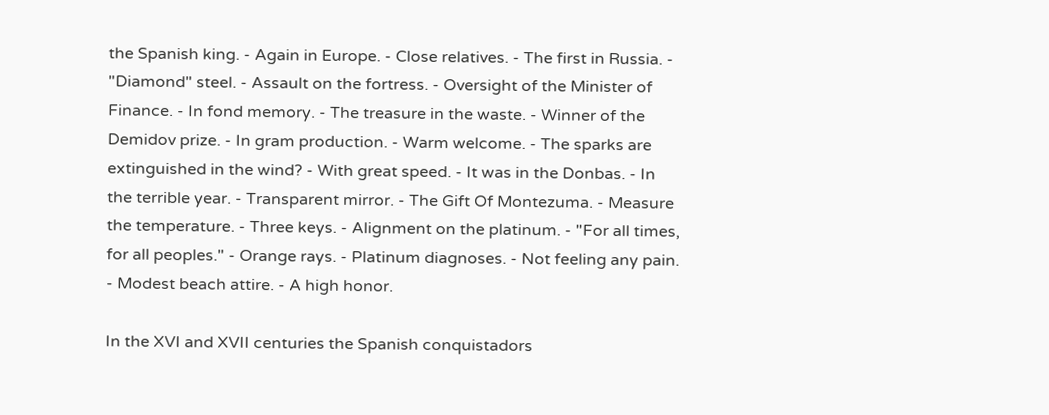the Spanish king. - Again in Europe. - Close relatives. - The first in Russia. - "Diamond" steel. - Assault on the fortress. - Oversight of the Minister of Finance. - In fond memory. - The treasure in the waste. - Winner of the Demidov prize. - In gram production. - Warm welcome. - The sparks are extinguished in the wind? - With great speed. - It was in the Donbas. - In the terrible year. - Transparent mirror. - The Gift Of Montezuma. - Measure the temperature. - Three keys. - Alignment on the platinum. - "For all times, for all peoples." - Orange rays. - Platinum diagnoses. - Not feeling any pain. - Modest beach attire. - A high honor.

In the XVI and XVII centuries the Spanish conquistadors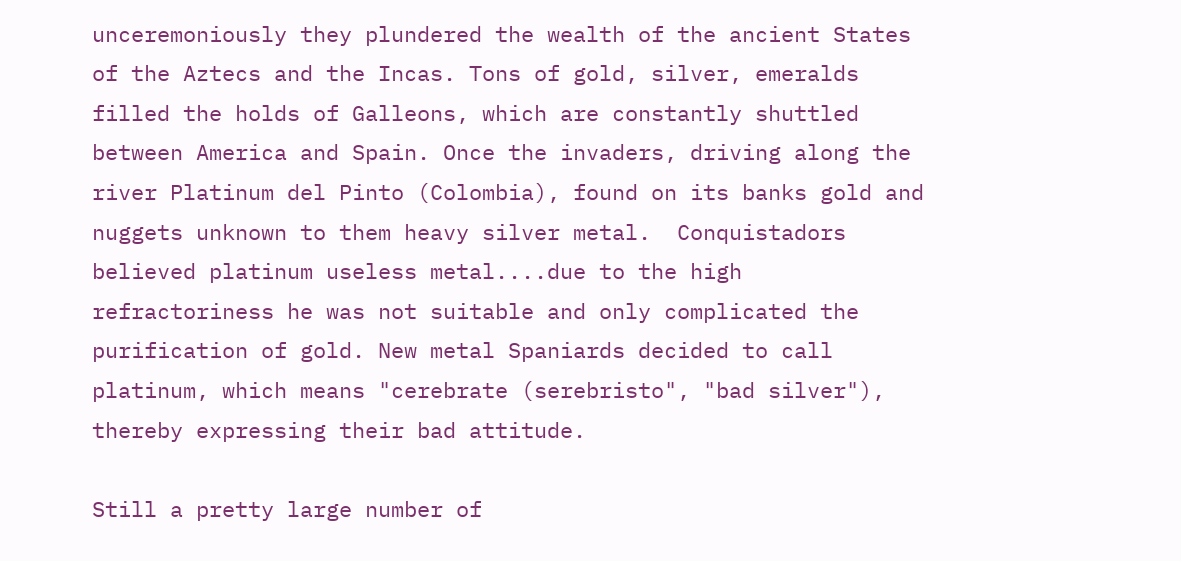unceremoniously they plundered the wealth of the ancient States of the Aztecs and the Incas. Tons of gold, silver, emeralds filled the holds of Galleons, which are constantly shuttled between America and Spain. Once the invaders, driving along the river Platinum del Pinto (Colombia), found on its banks gold and nuggets unknown to them heavy silver metal.  Conquistadors believed platinum useless metal....due to the high refractoriness he was not suitable and only complicated the purification of gold. New metal Spaniards decided to call platinum, which means "cerebrate (serebristo", "bad silver"), thereby expressing their bad attitude.

Still a pretty large number of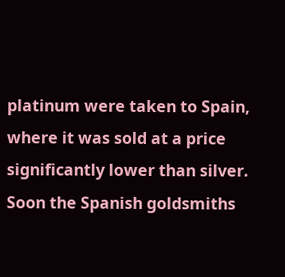platinum were taken to Spain, where it was sold at a price significantly lower than silver. Soon the Spanish goldsmiths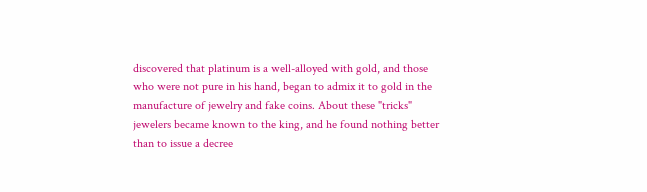discovered that platinum is a well-alloyed with gold, and those who were not pure in his hand, began to admix it to gold in the manufacture of jewelry and fake coins. About these "tricks" jewelers became known to the king, and he found nothing better than to issue a decree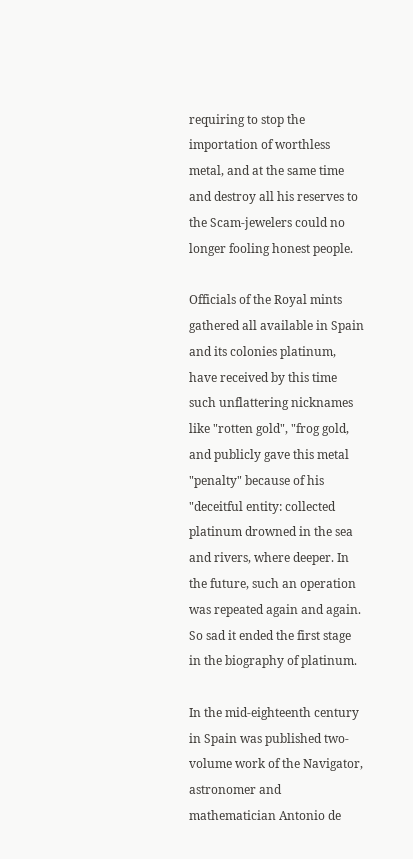requiring to stop the importation of worthless metal, and at the same time and destroy all his reserves to the Scam-jewelers could no longer fooling honest people.

Officials of the Royal mints gathered all available in Spain and its colonies platinum, have received by this time such unflattering nicknames like "rotten gold", "frog gold, and publicly gave this metal "penalty" because of his "deceitful entity: collected platinum drowned in the sea and rivers, where deeper. In the future, such an operation was repeated again and again. So sad it ended the first stage in the biography of platinum.

In the mid-eighteenth century in Spain was published two-volume work of the Navigator, astronomer and mathematician Antonio de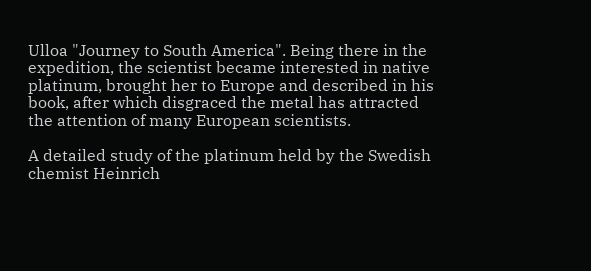Ulloa "Journey to South America". Being there in the expedition, the scientist became interested in native platinum, brought her to Europe and described in his book, after which disgraced the metal has attracted the attention of many European scientists.

A detailed study of the platinum held by the Swedish chemist Heinrich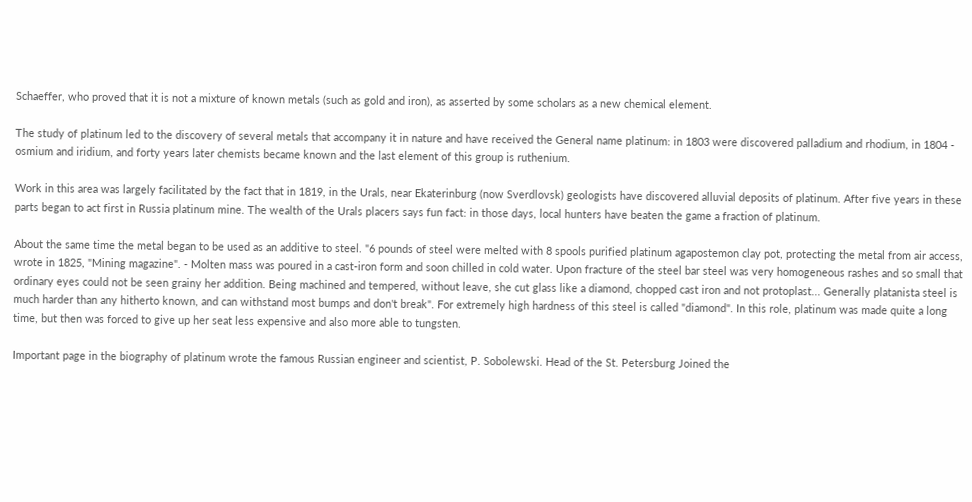Schaeffer, who proved that it is not a mixture of known metals (such as gold and iron), as asserted by some scholars as a new chemical element.

The study of platinum led to the discovery of several metals that accompany it in nature and have received the General name platinum: in 1803 were discovered palladium and rhodium, in 1804 - osmium and iridium, and forty years later chemists became known and the last element of this group is ruthenium.

Work in this area was largely facilitated by the fact that in 1819, in the Urals, near Ekaterinburg (now Sverdlovsk) geologists have discovered alluvial deposits of platinum. After five years in these parts began to act first in Russia platinum mine. The wealth of the Urals placers says fun fact: in those days, local hunters have beaten the game a fraction of platinum.

About the same time the metal began to be used as an additive to steel. "6 pounds of steel were melted with 8 spools purified platinum agapostemon clay pot, protecting the metal from air access, wrote in 1825, "Mining magazine". - Molten mass was poured in a cast-iron form and soon chilled in cold water. Upon fracture of the steel bar steel was very homogeneous rashes and so small that ordinary eyes could not be seen grainy her addition. Being machined and tempered, without leave, she cut glass like a diamond, chopped cast iron and not protoplast... Generally platanista steel is much harder than any hitherto known, and can withstand most bumps and don't break". For extremely high hardness of this steel is called "diamond". In this role, platinum was made quite a long time, but then was forced to give up her seat less expensive and also more able to tungsten.

Important page in the biography of platinum wrote the famous Russian engineer and scientist, P. Sobolewski. Head of the St. Petersburg Joined the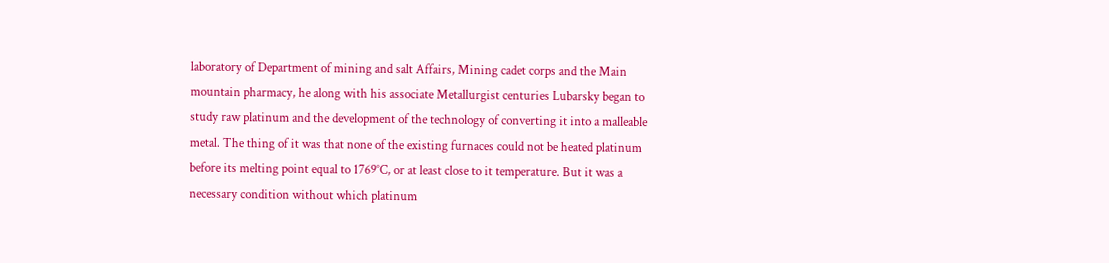laboratory of Department of mining and salt Affairs, Mining cadet corps and the Main mountain pharmacy, he along with his associate Metallurgist centuries Lubarsky began to study raw platinum and the development of the technology of converting it into a malleable metal. The thing of it was that none of the existing furnaces could not be heated platinum before its melting point equal to 1769°C, or at least close to it temperature. But it was a necessary condition without which platinum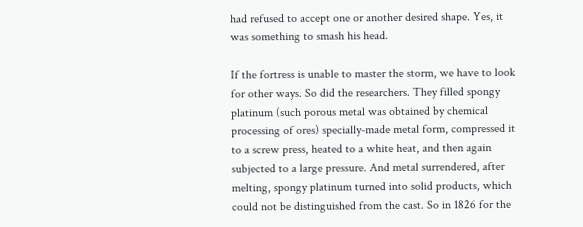had refused to accept one or another desired shape. Yes, it was something to smash his head.

If the fortress is unable to master the storm, we have to look for other ways. So did the researchers. They filled spongy platinum (such porous metal was obtained by chemical processing of ores) specially-made metal form, compressed it to a screw press, heated to a white heat, and then again subjected to a large pressure. And metal surrendered, after melting, spongy platinum turned into solid products, which could not be distinguished from the cast. So in 1826 for the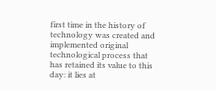first time in the history of technology was created and implemented original technological process that has retained its value to this day: it lies at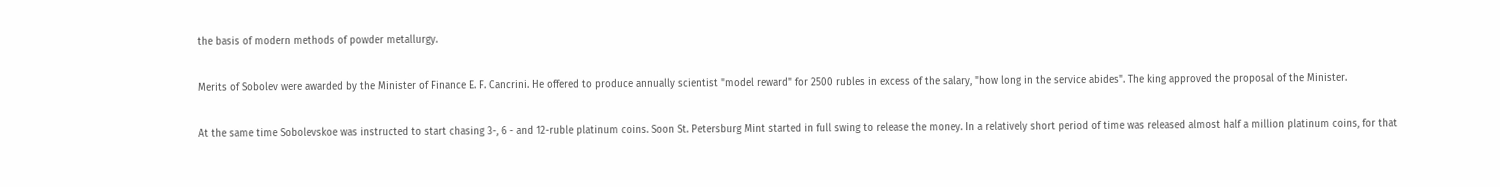the basis of modern methods of powder metallurgy.

Merits of Sobolev were awarded by the Minister of Finance E. F. Cancrini. He offered to produce annually scientist "model reward" for 2500 rubles in excess of the salary, "how long in the service abides". The king approved the proposal of the Minister.

At the same time Sobolevskoe was instructed to start chasing 3-, 6 - and 12-ruble platinum coins. Soon St. Petersburg Mint started in full swing to release the money. In a relatively short period of time was released almost half a million platinum coins, for that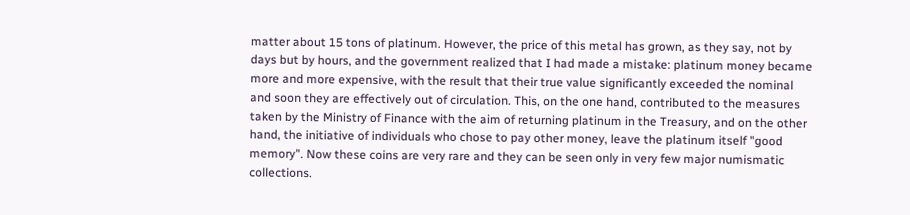matter about 15 tons of platinum. However, the price of this metal has grown, as they say, not by days but by hours, and the government realized that I had made a mistake: platinum money became more and more expensive, with the result that their true value significantly exceeded the nominal and soon they are effectively out of circulation. This, on the one hand, contributed to the measures taken by the Ministry of Finance with the aim of returning platinum in the Treasury, and on the other hand, the initiative of individuals who chose to pay other money, leave the platinum itself "good memory". Now these coins are very rare and they can be seen only in very few major numismatic collections.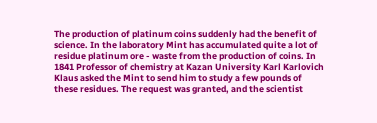The production of platinum coins suddenly had the benefit of science. In the laboratory Mint has accumulated quite a lot of residue platinum ore - waste from the production of coins. In 1841 Professor of chemistry at Kazan University Karl Karlovich Klaus asked the Mint to send him to study a few pounds of these residues. The request was granted, and the scientist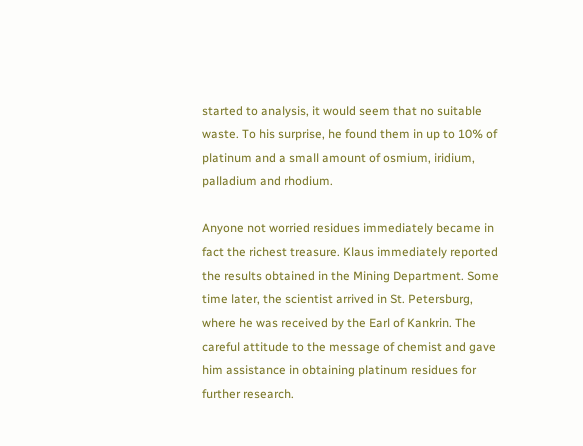started to analysis, it would seem that no suitable waste. To his surprise, he found them in up to 10% of platinum and a small amount of osmium, iridium, palladium and rhodium.

Anyone not worried residues immediately became in fact the richest treasure. Klaus immediately reported the results obtained in the Mining Department. Some time later, the scientist arrived in St. Petersburg, where he was received by the Earl of Kankrin. The careful attitude to the message of chemist and gave him assistance in obtaining platinum residues for further research.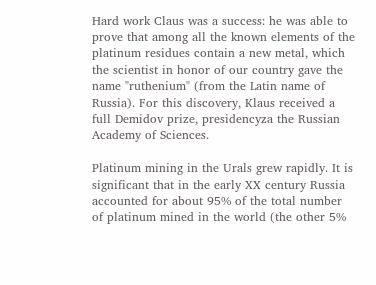Hard work Claus was a success: he was able to prove that among all the known elements of the platinum residues contain a new metal, which the scientist in honor of our country gave the name "ruthenium" (from the Latin name of Russia). For this discovery, Klaus received a full Demidov prize, presidencyza the Russian Academy of Sciences.

Platinum mining in the Urals grew rapidly. It is significant that in the early XX century Russia accounted for about 95% of the total number of platinum mined in the world (the other 5%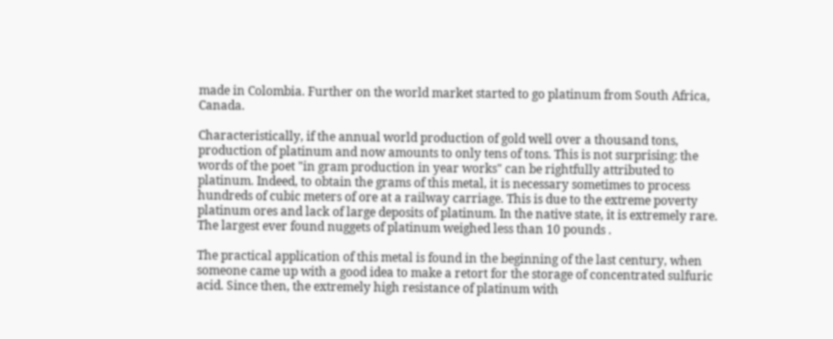made in Colombia. Further on the world market started to go platinum from South Africa, Canada.

Characteristically, if the annual world production of gold well over a thousand tons, production of platinum and now amounts to only tens of tons. This is not surprising: the words of the poet "in gram production in year works" can be rightfully attributed to platinum. Indeed, to obtain the grams of this metal, it is necessary sometimes to process hundreds of cubic meters of ore at a railway carriage. This is due to the extreme poverty platinum ores and lack of large deposits of platinum. In the native state, it is extremely rare. The largest ever found nuggets of platinum weighed less than 10 pounds .

The practical application of this metal is found in the beginning of the last century, when someone came up with a good idea to make a retort for the storage of concentrated sulfuric acid. Since then, the extremely high resistance of platinum with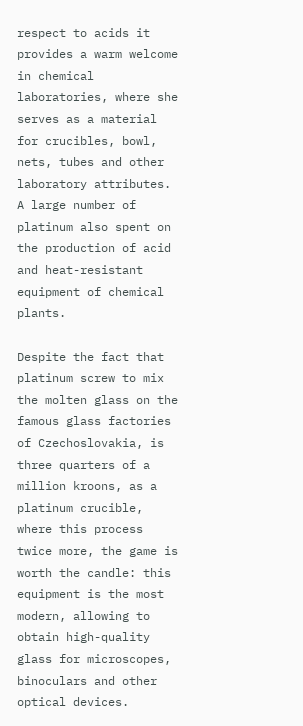respect to acids it provides a warm welcome in chemical laboratories, where she serves as a material for crucibles, bowl, nets, tubes and other laboratory attributes. A large number of platinum also spent on the production of acid and heat-resistant equipment of chemical plants.

Despite the fact that platinum screw to mix the molten glass on the famous glass factories of Czechoslovakia, is three quarters of a million kroons, as a platinum crucible, where this process twice more, the game is worth the candle: this equipment is the most modern, allowing to obtain high-quality glass for microscopes, binoculars and other optical devices.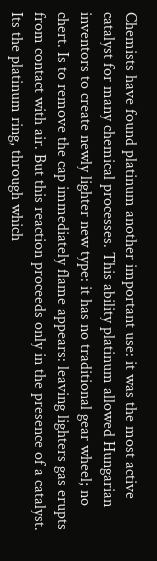Chemists have found platinum another important use: it was the most active catalyst for many chemical processes. This ability platinum allowed Hungarian inventors to create newly lighter new type: it has no traditional gear wheel; no chert. Is to remove the cap immediately flame appears: leaving lighters gas erupts from contact with air. But this reaction proceeds only in the presence of a catalyst. Its the platinum ring, through which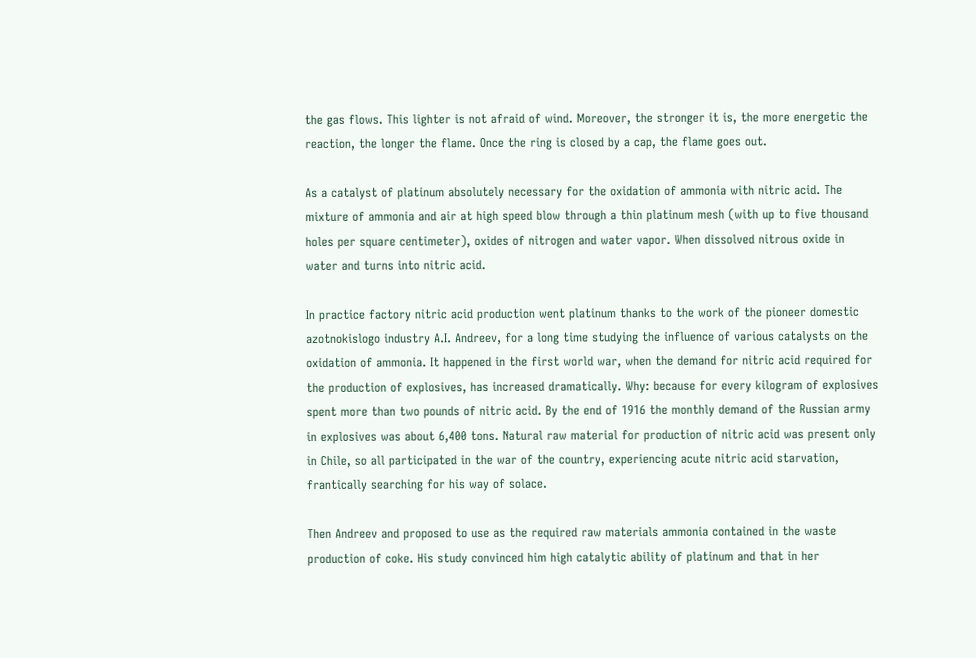the gas flows. This lighter is not afraid of wind. Moreover, the stronger it is, the more energetic the reaction, the longer the flame. Once the ring is closed by a cap, the flame goes out.

As a catalyst of platinum absolutely necessary for the oxidation of ammonia with nitric acid. The mixture of ammonia and air at high speed blow through a thin platinum mesh (with up to five thousand holes per square centimeter), oxides of nitrogen and water vapor. When dissolved nitrous oxide in water and turns into nitric acid.

In practice factory nitric acid production went platinum thanks to the work of the pioneer domestic azotnokislogo industry A.I. Andreev, for a long time studying the influence of various catalysts on the oxidation of ammonia. It happened in the first world war, when the demand for nitric acid required for the production of explosives, has increased dramatically. Why: because for every kilogram of explosives spent more than two pounds of nitric acid. By the end of 1916 the monthly demand of the Russian army in explosives was about 6,400 tons. Natural raw material for production of nitric acid was present only in Chile, so all participated in the war of the country, experiencing acute nitric acid starvation, frantically searching for his way of solace.

Then Andreev and proposed to use as the required raw materials ammonia contained in the waste production of coke. His study convinced him high catalytic ability of platinum and that in her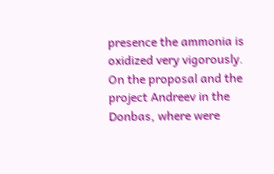presence the ammonia is oxidized very vigorously. On the proposal and the project Andreev in the Donbas, where were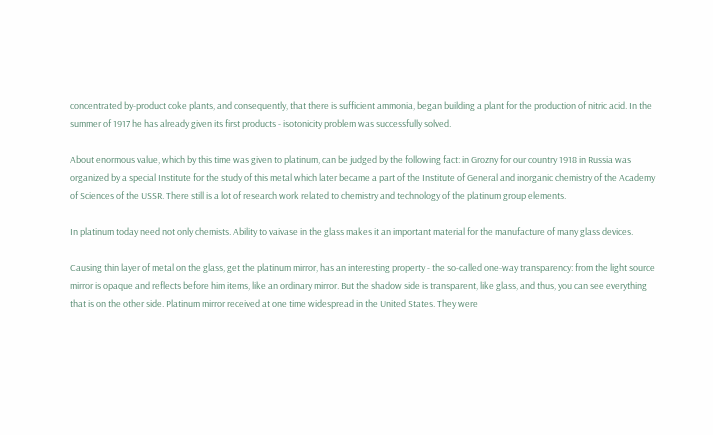concentrated by-product coke plants, and consequently, that there is sufficient ammonia, began building a plant for the production of nitric acid. In the summer of 1917 he has already given its first products - isotonicity problem was successfully solved.

About enormous value, which by this time was given to platinum, can be judged by the following fact: in Grozny for our country 1918 in Russia was organized by a special Institute for the study of this metal which later became a part of the Institute of General and inorganic chemistry of the Academy of Sciences of the USSR. There still is a lot of research work related to chemistry and technology of the platinum group elements.

In platinum today need not only chemists. Ability to vaivase in the glass makes it an important material for the manufacture of many glass devices.

Causing thin layer of metal on the glass, get the platinum mirror, has an interesting property - the so-called one-way transparency: from the light source mirror is opaque and reflects before him items, like an ordinary mirror. But the shadow side is transparent, like glass, and thus, you can see everything that is on the other side. Platinum mirror received at one time widespread in the United States. They were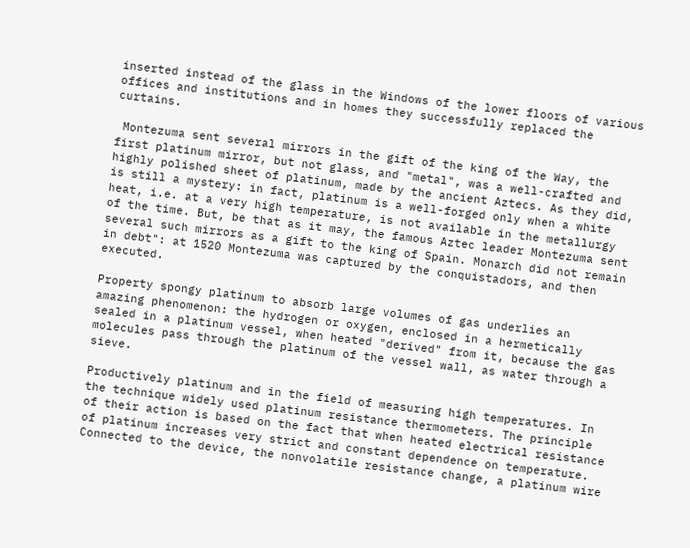inserted instead of the glass in the Windows of the lower floors of various offices and institutions and in homes they successfully replaced the curtains.

 Montezuma sent several mirrors in the gift of the king of the Way, the first platinum mirror, but not glass, and "metal", was a well-crafted and highly polished sheet of platinum, made by the ancient Aztecs. As they did, is still a mystery: in fact, platinum is a well-forged only when a white heat, i.e. at a very high temperature, is not available in the metallurgy of the time. But, be that as it may, the famous Aztec leader Montezuma sent several such mirrors as a gift to the king of Spain. Monarch did not remain in debt": at 1520 Montezuma was captured by the conquistadors, and then executed.

Property spongy platinum to absorb large volumes of gas underlies an amazing phenomenon: the hydrogen or oxygen, enclosed in a hermetically sealed in a platinum vessel, when heated "derived" from it, because the gas molecules pass through the platinum of the vessel wall, as water through a sieve.

Productively platinum and in the field of measuring high temperatures. In the technique widely used platinum resistance thermometers. The principle of their action is based on the fact that when heated electrical resistance of platinum increases very strict and constant dependence on temperature. Connected to the device, the nonvolatile resistance change, a platinum wire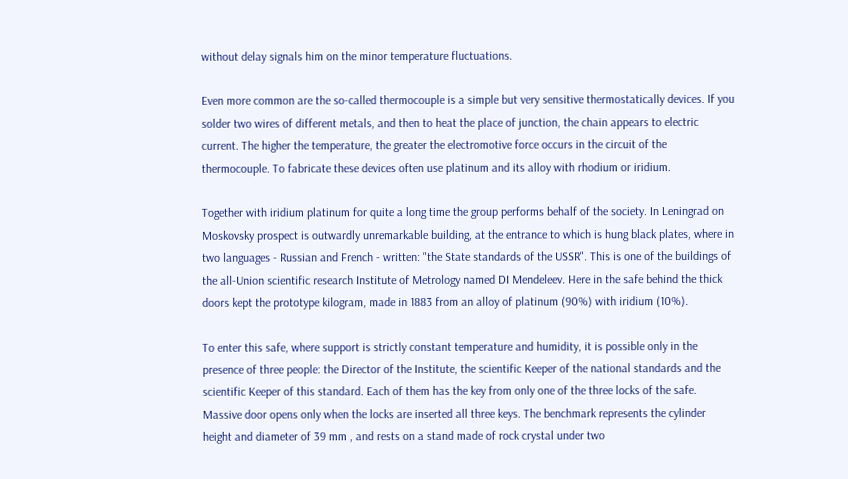without delay signals him on the minor temperature fluctuations.

Even more common are the so-called thermocouple is a simple but very sensitive thermostatically devices. If you solder two wires of different metals, and then to heat the place of junction, the chain appears to electric current. The higher the temperature, the greater the electromotive force occurs in the circuit of the thermocouple. To fabricate these devices often use platinum and its alloy with rhodium or iridium.

Together with iridium platinum for quite a long time the group performs behalf of the society. In Leningrad on Moskovsky prospect is outwardly unremarkable building, at the entrance to which is hung black plates, where in two languages - Russian and French - written: "the State standards of the USSR". This is one of the buildings of the all-Union scientific research Institute of Metrology named DI Mendeleev. Here in the safe behind the thick doors kept the prototype kilogram, made in 1883 from an alloy of platinum (90%) with iridium (10%).

To enter this safe, where support is strictly constant temperature and humidity, it is possible only in the presence of three people: the Director of the Institute, the scientific Keeper of the national standards and the scientific Keeper of this standard. Each of them has the key from only one of the three locks of the safe. Massive door opens only when the locks are inserted all three keys. The benchmark represents the cylinder height and diameter of 39 mm , and rests on a stand made of rock crystal under two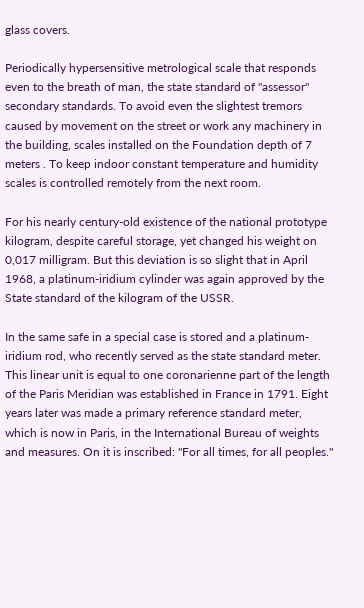glass covers.

Periodically hypersensitive metrological scale that responds even to the breath of man, the state standard of "assessor" secondary standards. To avoid even the slightest tremors caused by movement on the street or work any machinery in the building, scales installed on the Foundation depth of 7 meters . To keep indoor constant temperature and humidity scales is controlled remotely from the next room.

For his nearly century-old existence of the national prototype kilogram, despite careful storage, yet changed his weight on 0,017 milligram. But this deviation is so slight that in April 1968, a platinum-iridium cylinder was again approved by the State standard of the kilogram of the USSR.

In the same safe in a special case is stored and a platinum-iridium rod, who recently served as the state standard meter. This linear unit is equal to one coronarienne part of the length of the Paris Meridian was established in France in 1791. Eight years later was made a primary reference standard meter, which is now in Paris, in the International Bureau of weights and measures. On it is inscribed: "For all times, for all peoples."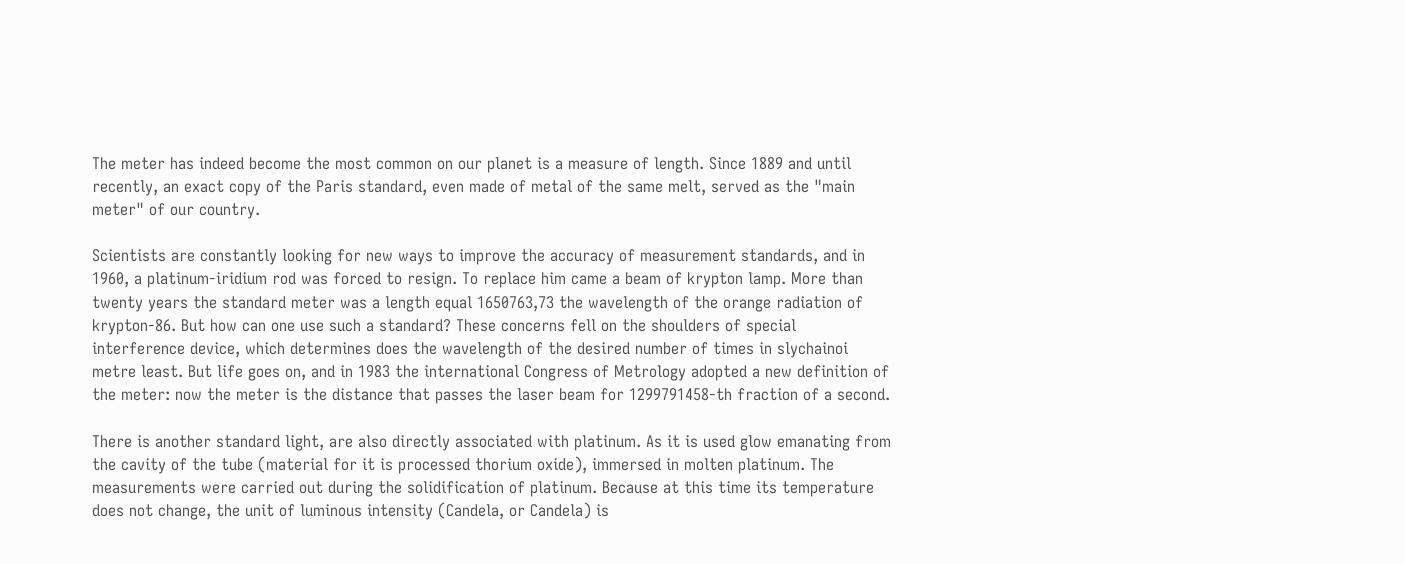The meter has indeed become the most common on our planet is a measure of length. Since 1889 and until recently, an exact copy of the Paris standard, even made of metal of the same melt, served as the "main meter" of our country.

Scientists are constantly looking for new ways to improve the accuracy of measurement standards, and in 1960, a platinum-iridium rod was forced to resign. To replace him came a beam of krypton lamp. More than twenty years the standard meter was a length equal 1650763,73 the wavelength of the orange radiation of krypton-86. But how can one use such a standard? These concerns fell on the shoulders of special interference device, which determines does the wavelength of the desired number of times in slychainoi metre least. But life goes on, and in 1983 the international Congress of Metrology adopted a new definition of the meter: now the meter is the distance that passes the laser beam for 1299791458-th fraction of a second.

There is another standard light, are also directly associated with platinum. As it is used glow emanating from the cavity of the tube (material for it is processed thorium oxide), immersed in molten platinum. The measurements were carried out during the solidification of platinum. Because at this time its temperature does not change, the unit of luminous intensity (Candela, or Candela) is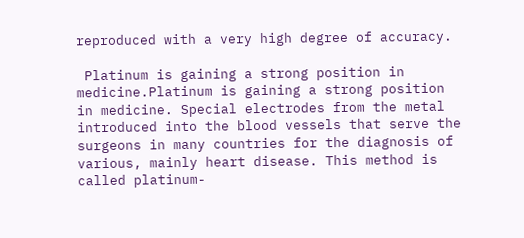reproduced with a very high degree of accuracy.

 Platinum is gaining a strong position in medicine.Platinum is gaining a strong position in medicine. Special electrodes from the metal introduced into the blood vessels that serve the surgeons in many countries for the diagnosis of various, mainly heart disease. This method is called platinum-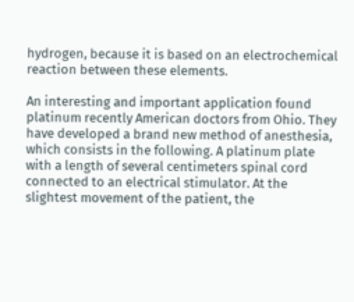hydrogen, because it is based on an electrochemical reaction between these elements.

An interesting and important application found platinum recently American doctors from Ohio. They have developed a brand new method of anesthesia, which consists in the following. A platinum plate with a length of several centimeters spinal cord connected to an electrical stimulator. At the slightest movement of the patient, the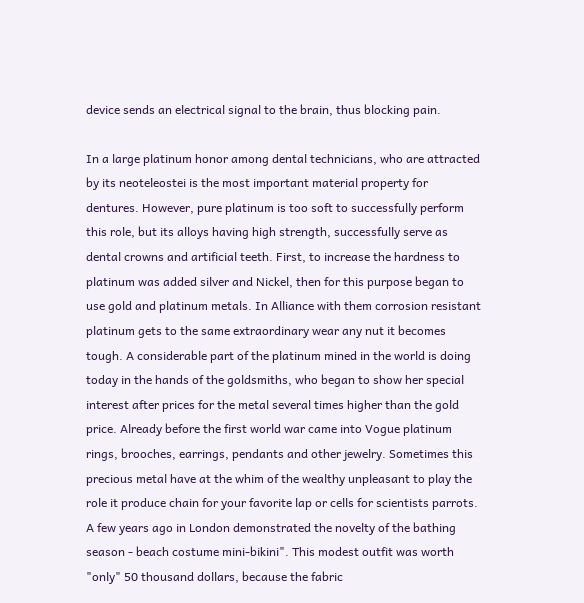device sends an electrical signal to the brain, thus blocking pain.

In a large platinum honor among dental technicians, who are attracted by its neoteleostei is the most important material property for dentures. However, pure platinum is too soft to successfully perform this role, but its alloys having high strength, successfully serve as dental crowns and artificial teeth. First, to increase the hardness to platinum was added silver and Nickel, then for this purpose began to use gold and platinum metals. In Alliance with them corrosion resistant platinum gets to the same extraordinary wear any nut it becomes tough. A considerable part of the platinum mined in the world is doing today in the hands of the goldsmiths, who began to show her special interest after prices for the metal several times higher than the gold price. Already before the first world war came into Vogue platinum rings, brooches, earrings, pendants and other jewelry. Sometimes this precious metal have at the whim of the wealthy unpleasant to play the role it produce chain for your favorite lap or cells for scientists parrots. A few years ago in London demonstrated the novelty of the bathing season - beach costume mini-bikini". This modest outfit was worth "only" 50 thousand dollars, because the fabric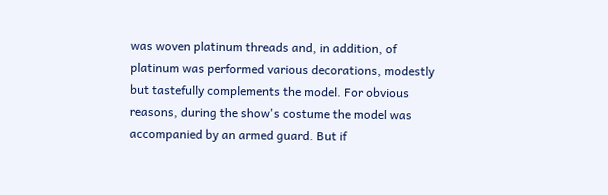was woven platinum threads and, in addition, of platinum was performed various decorations, modestly but tastefully complements the model. For obvious reasons, during the show's costume the model was accompanied by an armed guard. But if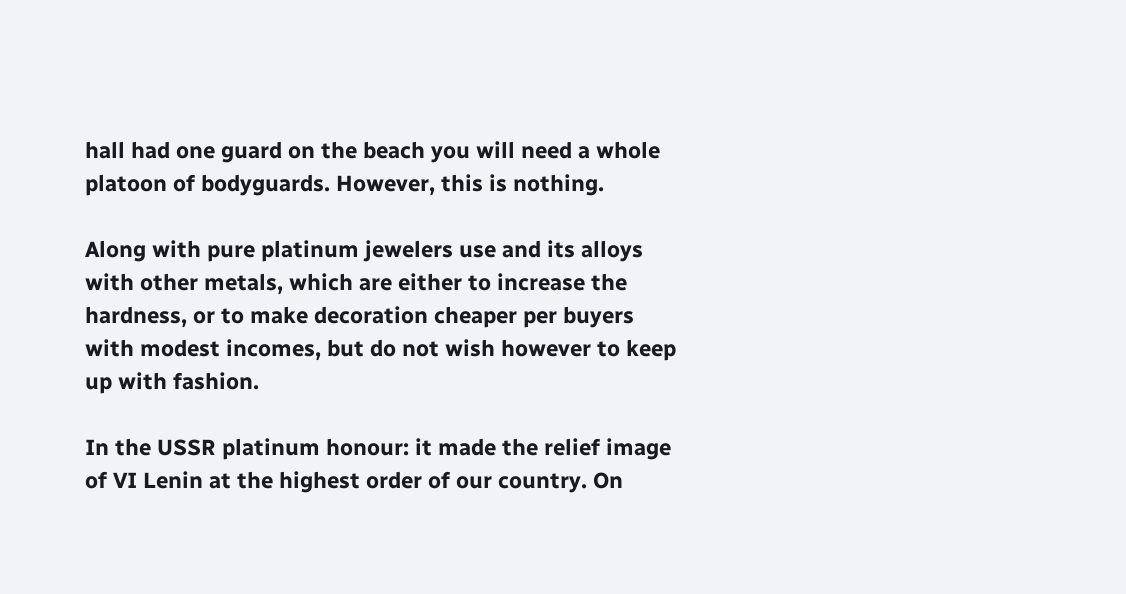hall had one guard on the beach you will need a whole platoon of bodyguards. However, this is nothing.

Along with pure platinum jewelers use and its alloys with other metals, which are either to increase the hardness, or to make decoration cheaper per buyers with modest incomes, but do not wish however to keep up with fashion.

In the USSR platinum honour: it made the relief image of VI Lenin at the highest order of our country. On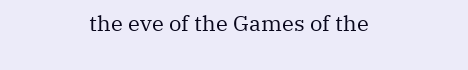the eve of the Games of the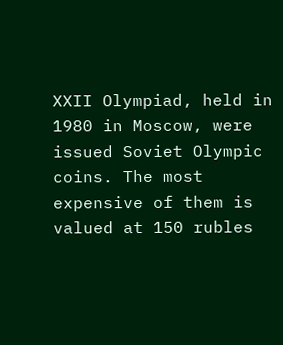XXII Olympiad, held in 1980 in Moscow, were issued Soviet Olympic coins. The most expensive of them is valued at 150 rubles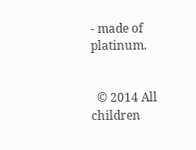- made of platinum.


  © 2014 All children